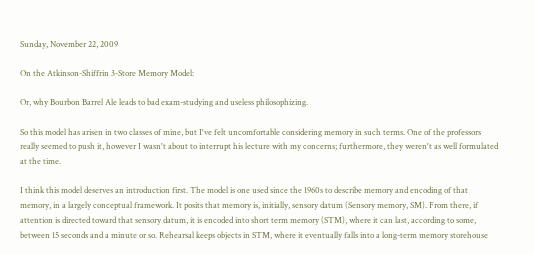Sunday, November 22, 2009

On the Atkinson-Shiffrin 3-Store Memory Model:

Or, why Bourbon Barrel Ale leads to bad exam-studying and useless philosophizing.

So this model has arisen in two classes of mine, but I've felt uncomfortable considering memory in such terms. One of the professors really seemed to push it, however I wasn't about to interrupt his lecture with my concerns; furthermore, they weren't as well formulated at the time.

I think this model deserves an introduction first. The model is one used since the 1960s to describe memory and encoding of that memory, in a largely conceptual framework. It posits that memory is, initially, sensory datum (Sensory memory, SM). From there, if attention is directed toward that sensory datum, it is encoded into short term memory (STM), where it can last, according to some, between 15 seconds and a minute or so. Rehearsal keeps objects in STM, where it eventually falls into a long-term memory storehouse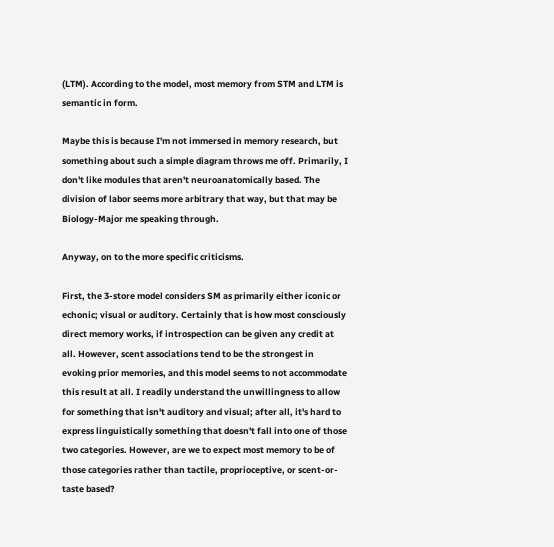(LTM). According to the model, most memory from STM and LTM is semantic in form.

Maybe this is because I'm not immersed in memory research, but something about such a simple diagram throws me off. Primarily, I don't like modules that aren't neuroanatomically based. The division of labor seems more arbitrary that way, but that may be Biology-Major me speaking through.

Anyway, on to the more specific criticisms.

First, the 3-store model considers SM as primarily either iconic or echonic; visual or auditory. Certainly that is how most consciously direct memory works, if introspection can be given any credit at all. However, scent associations tend to be the strongest in evoking prior memories, and this model seems to not accommodate this result at all. I readily understand the unwillingness to allow for something that isn't auditory and visual; after all, it's hard to express linguistically something that doesn't fall into one of those two categories. However, are we to expect most memory to be of those categories rather than tactile, proprioceptive, or scent-or-taste based?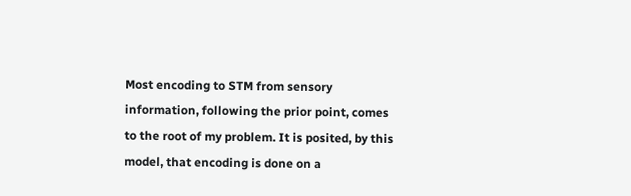Most encoding to STM from sensory information, following the prior point, comes to the root of my problem. It is posited, by this model, that encoding is done on a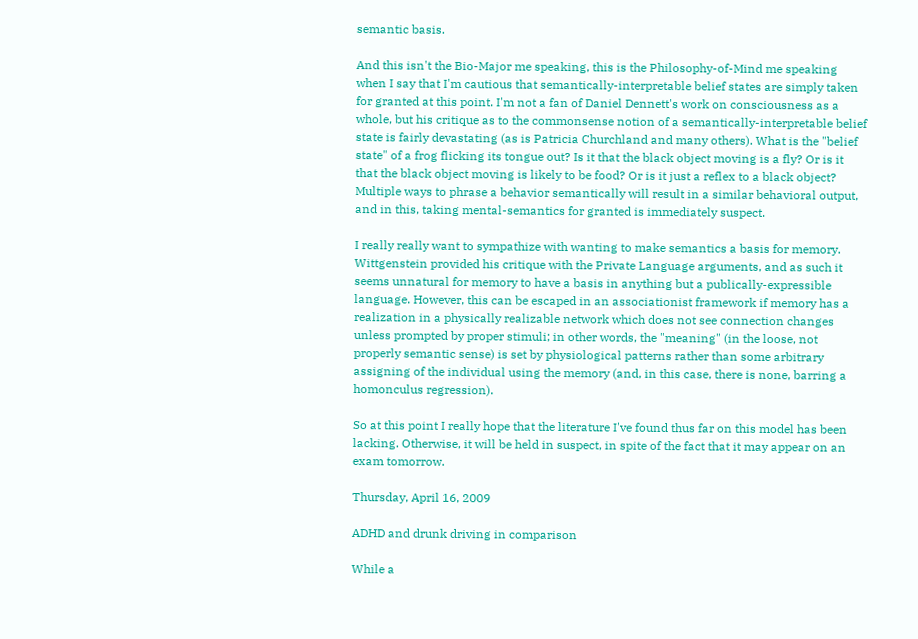semantic basis.

And this isn't the Bio-Major me speaking, this is the Philosophy-of-Mind me speaking when I say that I'm cautious that semantically-interpretable belief states are simply taken for granted at this point. I'm not a fan of Daniel Dennett's work on consciousness as a whole, but his critique as to the commonsense notion of a semantically-interpretable belief state is fairly devastating (as is Patricia Churchland and many others). What is the "belief state" of a frog flicking its tongue out? Is it that the black object moving is a fly? Or is it that the black object moving is likely to be food? Or is it just a reflex to a black object? Multiple ways to phrase a behavior semantically will result in a similar behavioral output, and in this, taking mental-semantics for granted is immediately suspect.

I really really want to sympathize with wanting to make semantics a basis for memory. Wittgenstein provided his critique with the Private Language arguments, and as such it seems unnatural for memory to have a basis in anything but a publically-expressible language. However, this can be escaped in an associationist framework if memory has a realization in a physically realizable network which does not see connection changes unless prompted by proper stimuli; in other words, the "meaning" (in the loose, not properly semantic sense) is set by physiological patterns rather than some arbitrary assigning of the individual using the memory (and, in this case, there is none, barring a homonculus regression).

So at this point I really hope that the literature I've found thus far on this model has been lacking. Otherwise, it will be held in suspect, in spite of the fact that it may appear on an exam tomorrow.

Thursday, April 16, 2009

ADHD and drunk driving in comparison

While a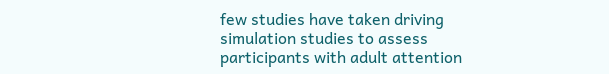few studies have taken driving simulation studies to assess participants with adult attention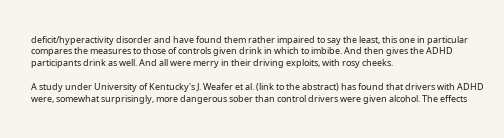deficit/hyperactivity disorder and have found them rather impaired to say the least, this one in particular compares the measures to those of controls given drink in which to imbibe. And then gives the ADHD participants drink as well. And all were merry in their driving exploits, with rosy cheeks.

A study under University of Kentucky's J. Weafer et al. (link to the abstract) has found that drivers with ADHD were, somewhat surprisingly, more dangerous sober than control drivers were given alcohol. The effects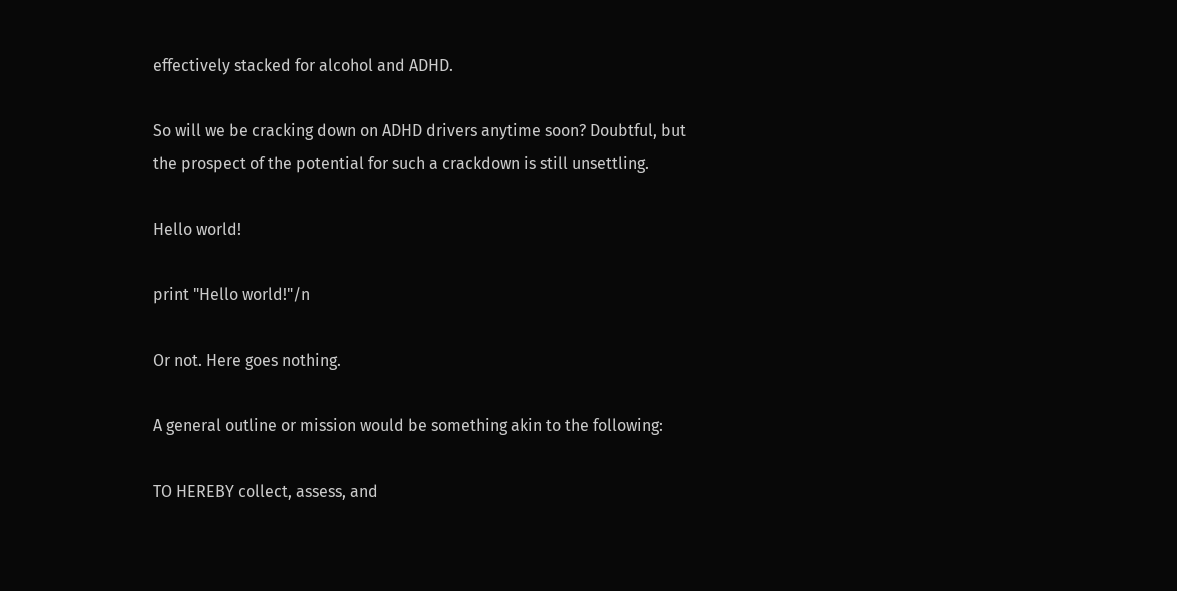effectively stacked for alcohol and ADHD.

So will we be cracking down on ADHD drivers anytime soon? Doubtful, but the prospect of the potential for such a crackdown is still unsettling.

Hello world!

print "Hello world!"/n

Or not. Here goes nothing.

A general outline or mission would be something akin to the following:

TO HEREBY collect, assess, and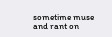sometime muse and rant on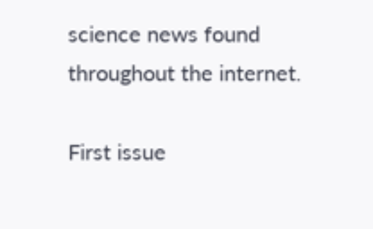science news found throughout the internet.

First issue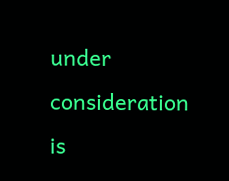under consideration is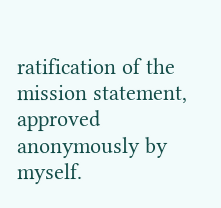ratification of the mission statement, approved anonymously by myself.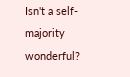Isn't a self-majority wonderful?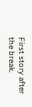First story after the break.